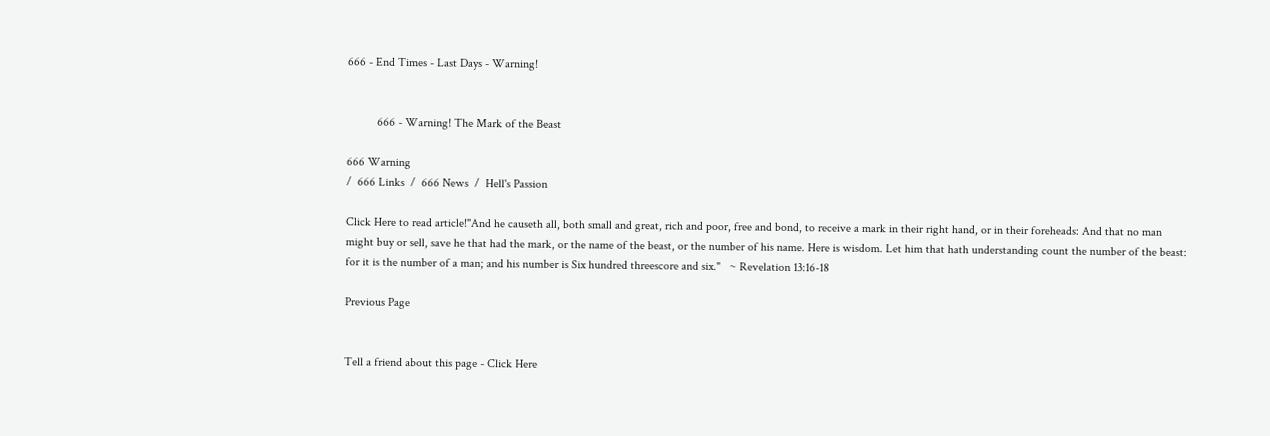666 - End Times - Last Days - Warning!


          666 - Warning! The Mark of the Beast

666 Warning
/  666 Links  /  666 News  /  Hell's Passion

Click Here to read article!"And he causeth all, both small and great, rich and poor, free and bond, to receive a mark in their right hand, or in their foreheads: And that no man might buy or sell, save he that had the mark, or the name of the beast, or the number of his name. Here is wisdom. Let him that hath understanding count the number of the beast: for it is the number of a man; and his number is Six hundred threescore and six."   ~ Revelation 13:16-18

Previous Page


Tell a friend about this page - Click Here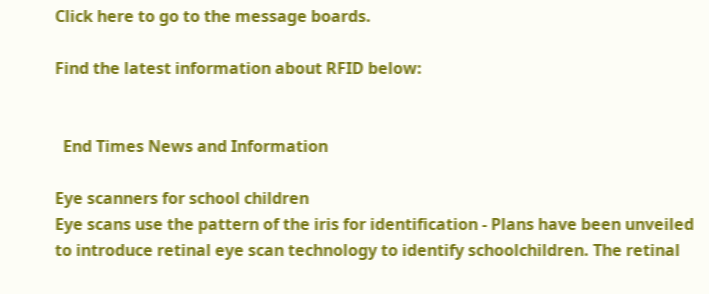Click here to go to the message boards.

Find the latest information about RFID below:


  End Times News and Information

Eye scanners for school children
Eye scans use the pattern of the iris for identification - Plans have been unveiled to introduce retinal eye scan technology to identify schoolchildren. The retinal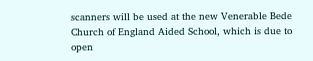scanners will be used at the new Venerable Bede Church of England Aided School, which is due to open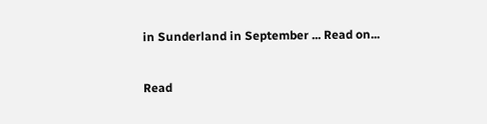in Sunderland in September ... Read on...

Read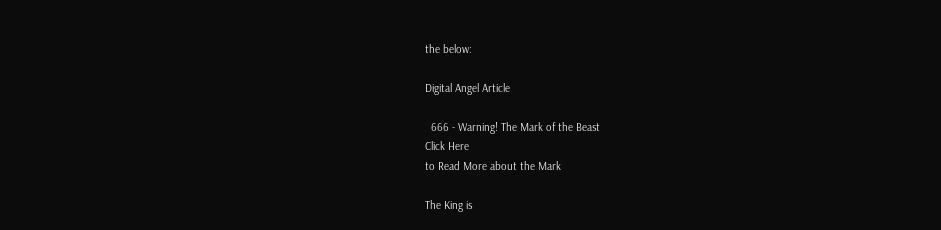the below:

Digital Angel Article

  666 - Warning! The Mark of the Beast
Click Here
to Read More about the Mark

The King is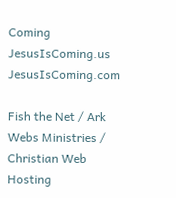Coming         JesusIsComing.us        JesusIsComing.com

Fish the Net / Ark Webs Ministries / Christian Web Hosting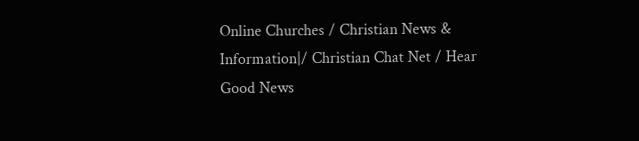Online Churches / Christian News & Information|/ Christian Chat Net / Hear Good News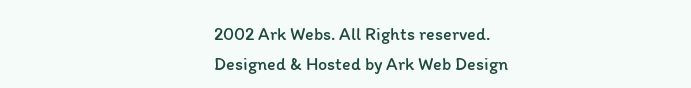2002 Ark Webs. All Rights reserved.
Designed & Hosted by Ark Web Design